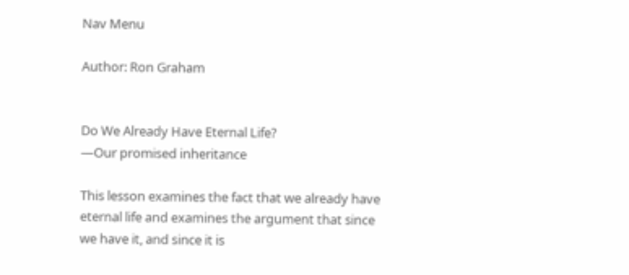Nav Menu

Author: Ron Graham


Do We Already Have Eternal Life?
—Our promised inheritance

This lesson examines the fact that we already have eternal life and examines the argument that since we have it, and since it is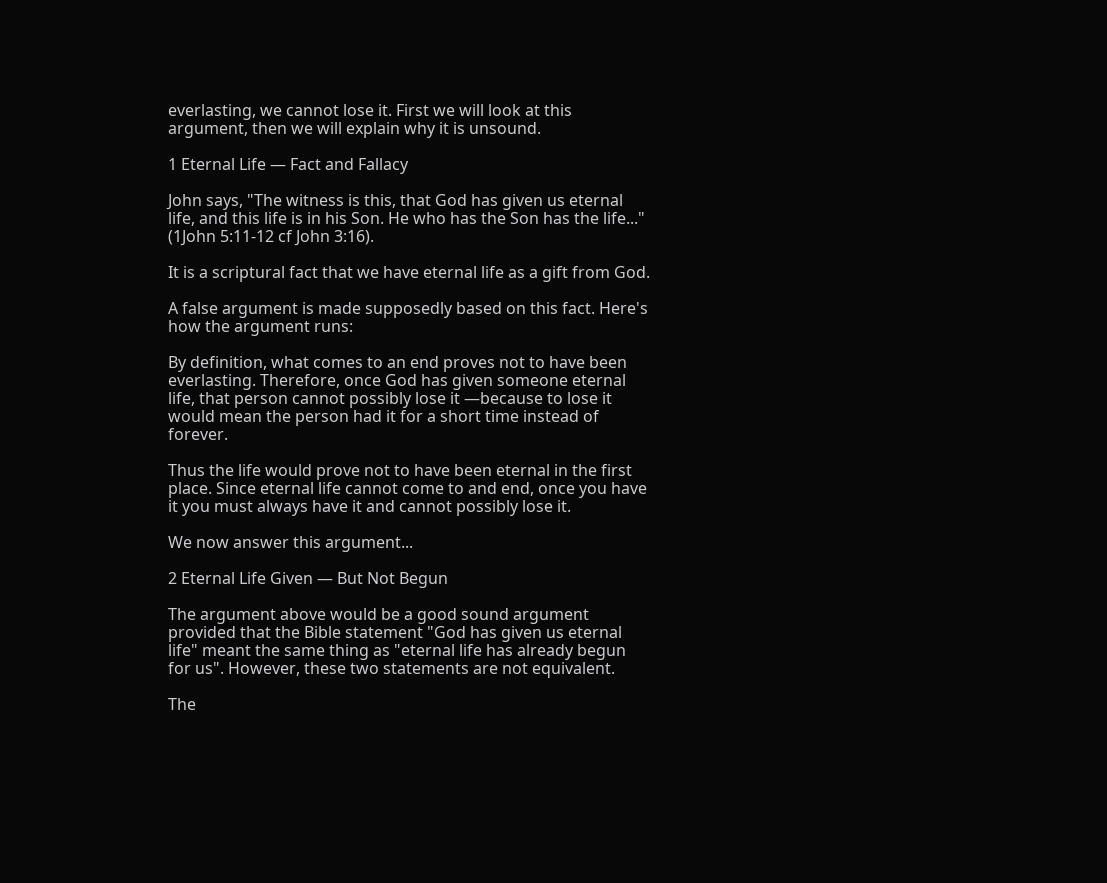everlasting, we cannot lose it. First we will look at this argument, then we will explain why it is unsound.

1 Eternal Life — Fact and Fallacy

John says, "The witness is this, that God has given us eternal life, and this life is in his Son. He who has the Son has the life..." (1John 5:11-12 cf John 3:16).

It is a scriptural fact that we have eternal life as a gift from God.

A false argument is made supposedly based on this fact. Here's how the argument runs:

By definition, what comes to an end proves not to have been everlasting. Therefore, once God has given someone eternal life, that person cannot possibly lose it —because to lose it would mean the person had it for a short time instead of forever.

Thus the life would prove not to have been eternal in the first place. Since eternal life cannot come to and end, once you have it you must always have it and cannot possibly lose it.

We now answer this argument...

2 Eternal Life Given — But Not Begun

The argument above would be a good sound argument provided that the Bible statement "God has given us eternal life" meant the same thing as "eternal life has already begun for us". However, these two statements are not equivalent.

The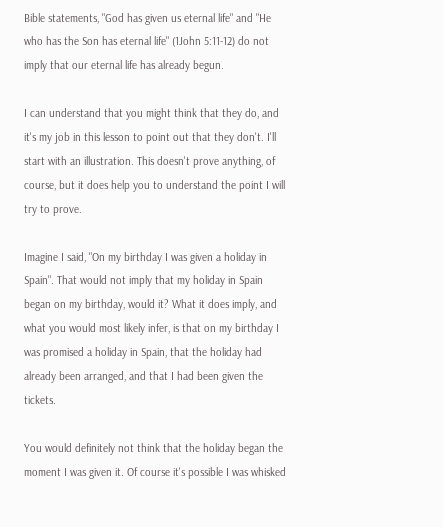Bible statements, "God has given us eternal life" and "He who has the Son has eternal life" (1John 5:11-12) do not imply that our eternal life has already begun.

I can understand that you might think that they do, and it's my job in this lesson to point out that they don't. I'll start with an illustration. This doesn't prove anything, of course, but it does help you to understand the point I will try to prove.

Imagine I said, "On my birthday I was given a holiday in Spain". That would not imply that my holiday in Spain began on my birthday, would it? What it does imply, and what you would most likely infer, is that on my birthday I was promised a holiday in Spain, that the holiday had already been arranged, and that I had been given the tickets.

You would definitely not think that the holiday began the moment I was given it. Of course it's possible I was whisked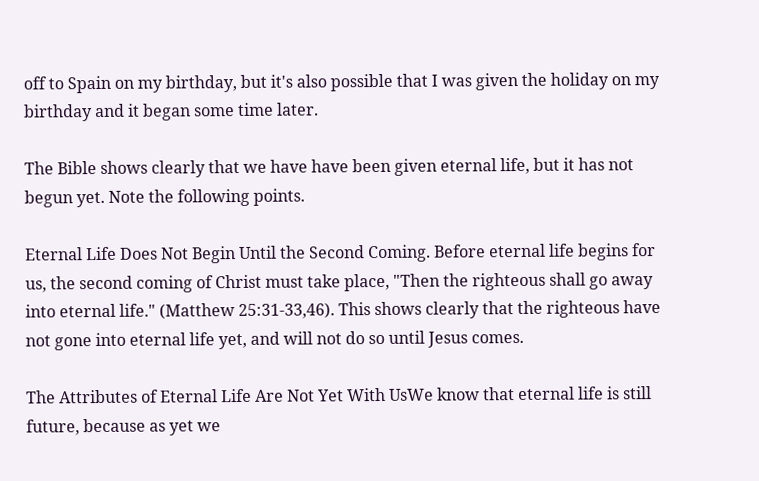off to Spain on my birthday, but it's also possible that I was given the holiday on my birthday and it began some time later.

The Bible shows clearly that we have have been given eternal life, but it has not begun yet. Note the following points.

Eternal Life Does Not Begin Until the Second Coming. Before eternal life begins for us, the second coming of Christ must take place, "Then the righteous shall go away into eternal life." (Matthew 25:31-33,46). This shows clearly that the righteous have not gone into eternal life yet, and will not do so until Jesus comes.

The Attributes of Eternal Life Are Not Yet With UsWe know that eternal life is still future, because as yet we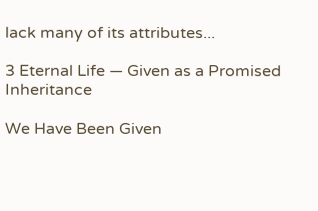lack many of its attributes...

3 Eternal Life — Given as a Promised Inheritance

We Have Been Given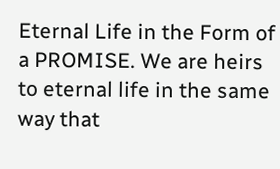Eternal Life in the Form of a PROMISE. We are heirs to eternal life in the same way that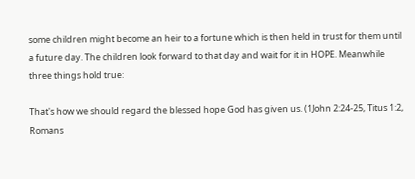some children might become an heir to a fortune which is then held in trust for them until a future day. The children look forward to that day and wait for it in HOPE. Meanwhile three things hold true:

That's how we should regard the blessed hope God has given us. (1John 2:24-25, Titus 1:2, Romans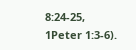8:24-25, 1Peter 1:3-6).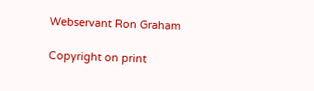Webservant Ron Graham

Copyright on print